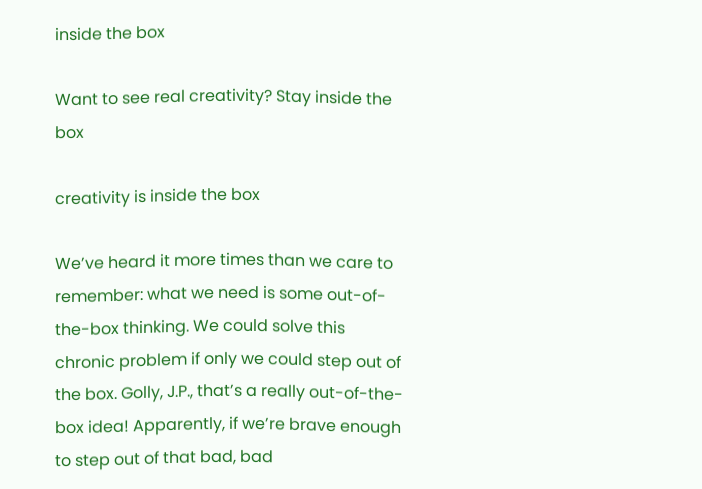inside the box

Want to see real creativity? Stay inside the box

creativity is inside the box

We’ve heard it more times than we care to remember: what we need is some out-of-the-box thinking. We could solve this chronic problem if only we could step out of the box. Golly, J.P., that’s a really out-of-the-box idea! Apparently, if we’re brave enough to step out of that bad, bad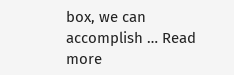box, we can accomplish … Read more